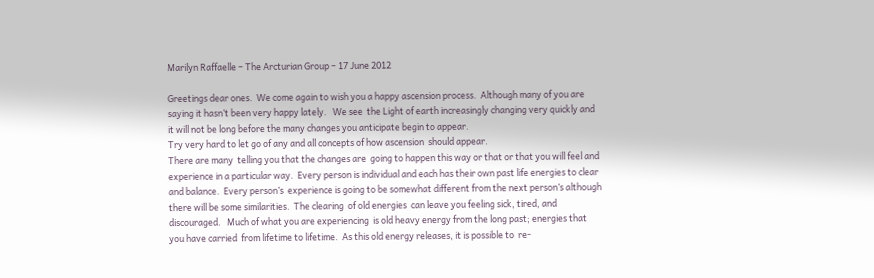Marilyn Raffaelle – The Arcturian Group – 17 June 2012

Greetings dear ones.  We come again to wish you a happy ascension process.  Although many of you are saying it hasn’t been very happy lately.   We see  the Light of earth increasingly changing very quickly and it will not be long before the many changes you anticipate begin to appear.
Try very hard to let go of any and all concepts of how ascension  should appear.
There are many  telling you that the changes are  going to happen this way or that or that you will feel and experience in a particular way.  Every person is individual and each has their own past life energies to clear and balance.  Every person’s  experience is going to be somewhat different from the next person’s although there will be some similarities.  The clearing  of old energies  can leave you feeling sick, tired, and discouraged.   Much of what you are experiencing  is old heavy energy from the long past; energies that you have carried  from lifetime to lifetime.  As this old energy releases, it is possible to  re-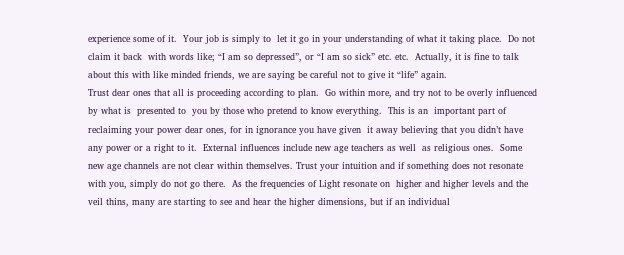experience some of it.  Your job is simply to  let it go in your understanding of what it taking place.  Do not claim it back  with words like; “I am so depressed”, or “I am so sick” etc. etc.  Actually, it is fine to talk about this with like minded friends, we are saying be careful not to give it “life” again.
Trust dear ones that all is proceeding according to plan.  Go within more, and try not to be overly influenced by what is  presented to  you by those who pretend to know everything.  This is an  important part of reclaiming your power dear ones, for in ignorance you have given  it away believing that you didn’t have any power or a right to it.  External influences include new age teachers as well  as religious ones.  Some new age channels are not clear within themselves. Trust your intuition and if something does not resonate with you, simply do not go there.  As the frequencies of Light resonate on  higher and higher levels and the veil thins, many are starting to see and hear the higher dimensions, but if an individual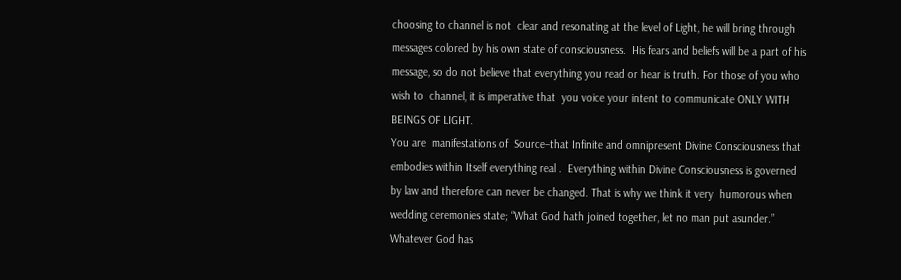choosing to channel is not  clear and resonating at the level of Light, he will bring through messages colored by his own state of consciousness.  His fears and beliefs will be a part of his message, so do not believe that everything you read or hear is truth. For those of you who wish to  channel, it is imperative that  you voice your intent to communicate ONLY WITH BEINGS OF LIGHT.
You are  manifestations of  Source–that Infinite and omnipresent Divine Consciousness that embodies within Itself everything real .  Everything within Divine Consciousness is governed by law and therefore can never be changed. That is why we think it very  humorous when  wedding ceremonies state; “What God hath joined together, let no man put asunder.”  Whatever God has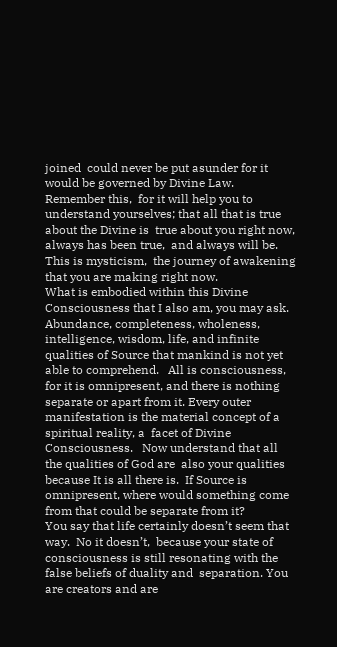joined  could never be put asunder for it would be governed by Divine Law.  Remember this,  for it will help you to understand yourselves; that all that is true about the Divine is  true about you right now, always has been true,  and always will be. This is mysticism,  the journey of awakening that you are making right now.
What is embodied within this Divine Consciousness that I also am, you may ask.  Abundance, completeness, wholeness, intelligence, wisdom, life, and infinite qualities of Source that mankind is not yet able to comprehend.   All is consciousness, for it is omnipresent, and there is nothing separate or apart from it. Every outer manifestation is the material concept of a spiritual reality, a  facet of Divine Consciousness.   Now understand that all the qualities of God are  also your qualities because It is all there is.  If Source is omnipresent, where would something come from that could be separate from it?
You say that life certainly doesn’t seem that way.  No it doesn’t,  because your state of consciousness is still resonating with the false beliefs of duality and  separation. You are creators and are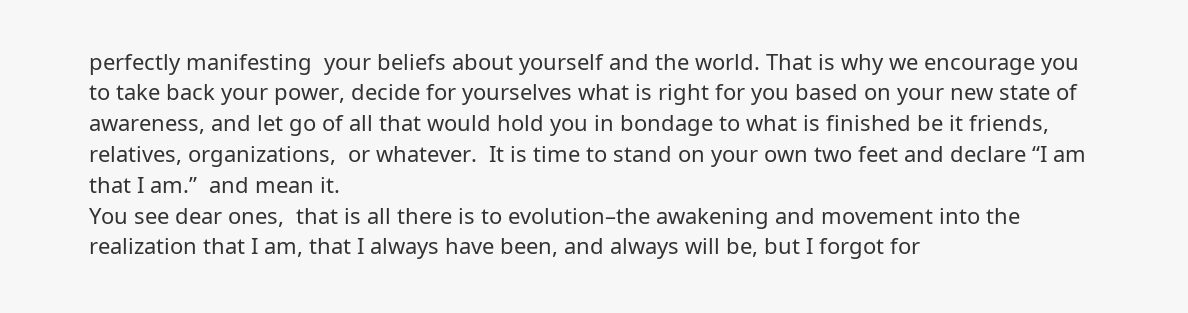perfectly manifesting  your beliefs about yourself and the world. That is why we encourage you to take back your power, decide for yourselves what is right for you based on your new state of awareness, and let go of all that would hold you in bondage to what is finished be it friends, relatives, organizations,  or whatever.  It is time to stand on your own two feet and declare “I am that I am.”  and mean it.
You see dear ones,  that is all there is to evolution–the awakening and movement into the realization that I am, that I always have been, and always will be, but I forgot for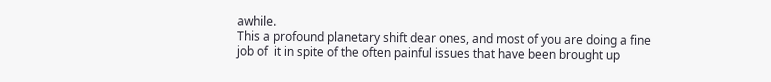awhile.
This a profound planetary shift dear ones, and most of you are doing a fine job of  it in spite of the often painful issues that have been brought up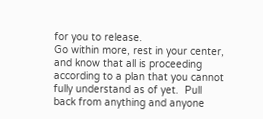for you to release.
Go within more, rest in your center, and know that all is proceeding according to a plan that you cannot fully understand as of yet.  Pull back from anything and anyone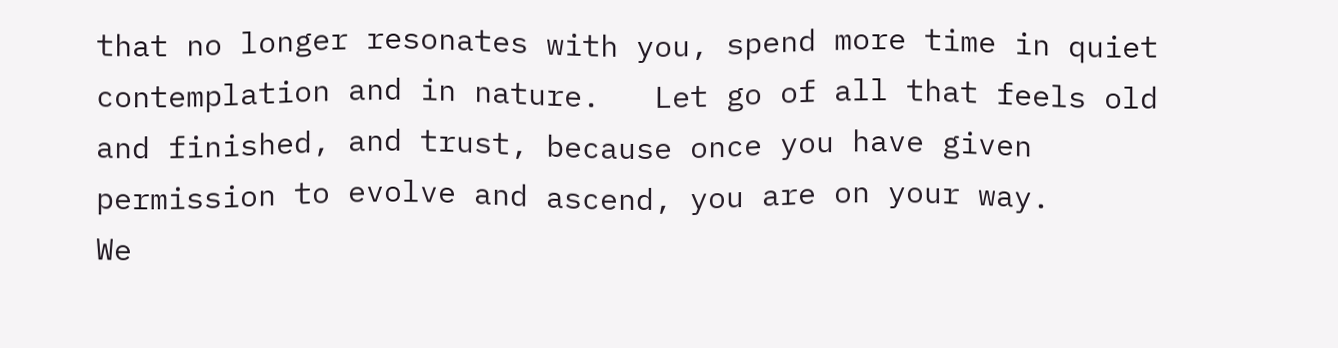that no longer resonates with you, spend more time in quiet contemplation and in nature.   Let go of all that feels old and finished, and trust, because once you have given permission to evolve and ascend, you are on your way.
We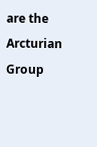are the Arcturian Group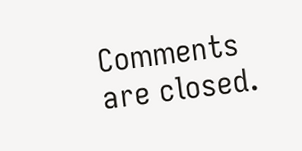Comments are closed.